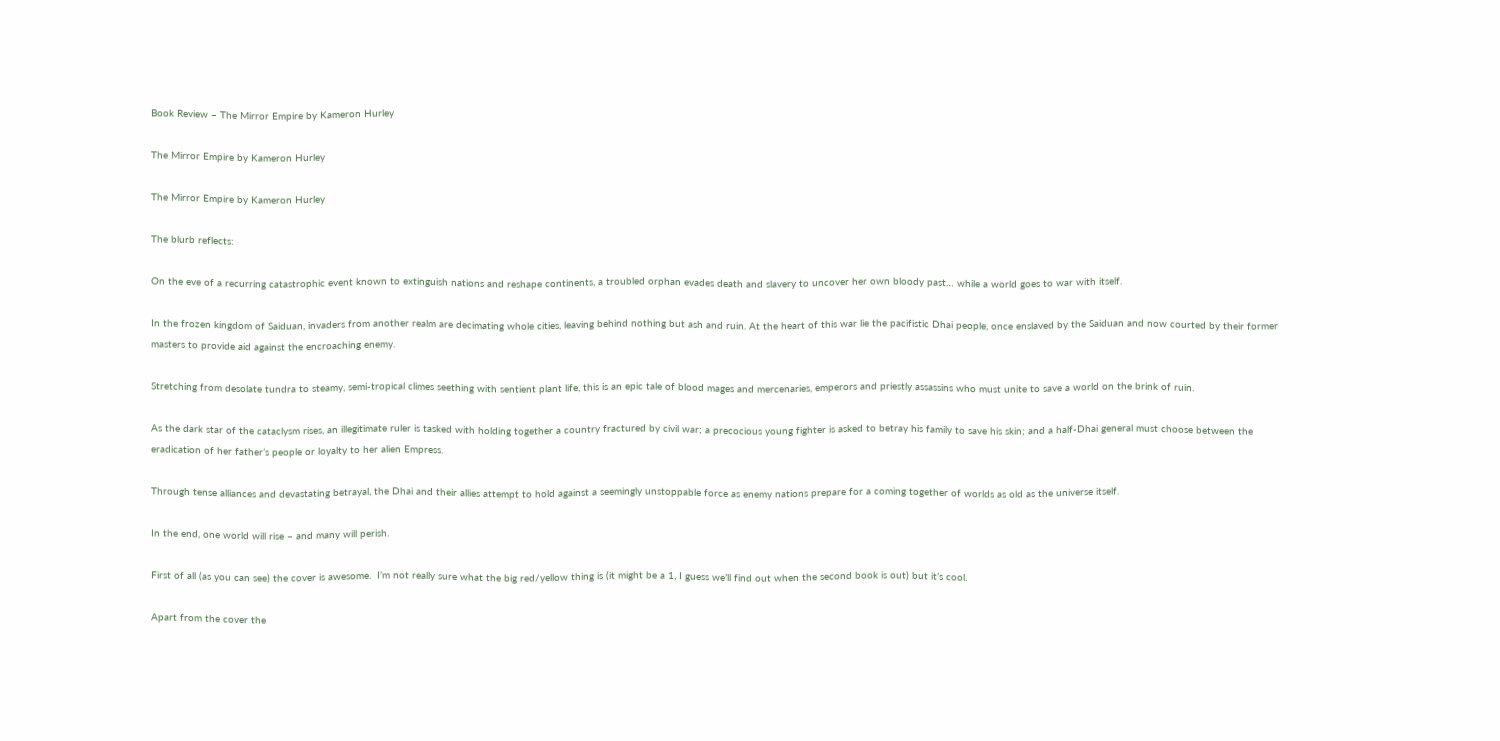Book Review – The Mirror Empire by Kameron Hurley

The Mirror Empire by Kameron Hurley

The Mirror Empire by Kameron Hurley

The blurb reflects:

On the eve of a recurring catastrophic event known to extinguish nations and reshape continents, a troubled orphan evades death and slavery to uncover her own bloody past… while a world goes to war with itself.

In the frozen kingdom of Saiduan, invaders from another realm are decimating whole cities, leaving behind nothing but ash and ruin. At the heart of this war lie the pacifistic Dhai people, once enslaved by the Saiduan and now courted by their former masters to provide aid against the encroaching enemy.

Stretching from desolate tundra to steamy, semi-tropical climes seething with sentient plant life, this is an epic tale of blood mages and mercenaries, emperors and priestly assassins who must unite to save a world on the brink of ruin.

As the dark star of the cataclysm rises, an illegitimate ruler is tasked with holding together a country fractured by civil war; a precocious young fighter is asked to betray his family to save his skin; and a half-Dhai general must choose between the eradication of her father’s people or loyalty to her alien Empress.

Through tense alliances and devastating betrayal, the Dhai and their allies attempt to hold against a seemingly unstoppable force as enemy nations prepare for a coming together of worlds as old as the universe itself.

In the end, one world will rise – and many will perish.

First of all (as you can see) the cover is awesome.  I’m not really sure what the big red/yellow thing is (it might be a 1, I guess we’ll find out when the second book is out) but it’s cool.

Apart from the cover the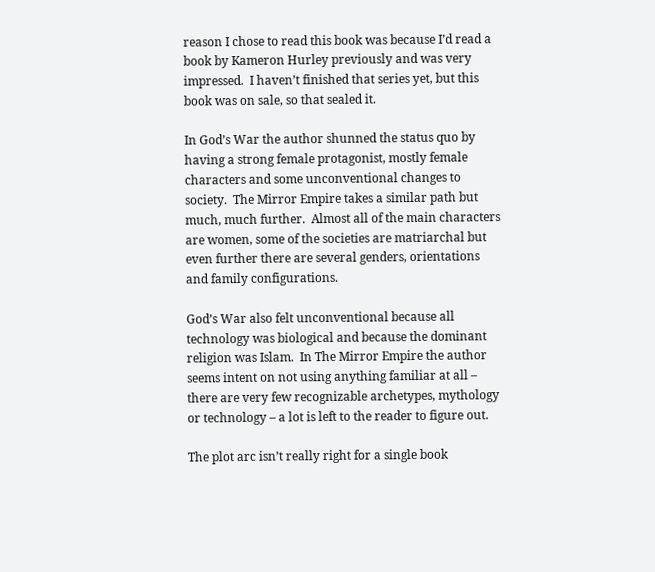reason I chose to read this book was because I’d read a book by Kameron Hurley previously and was very impressed.  I haven’t finished that series yet, but this book was on sale, so that sealed it.

In God’s War the author shunned the status quo by having a strong female protagonist, mostly female characters and some unconventional changes to society.  The Mirror Empire takes a similar path but much, much further.  Almost all of the main characters are women, some of the societies are matriarchal but even further there are several genders, orientations and family configurations.

God’s War also felt unconventional because all technology was biological and because the dominant religion was Islam.  In The Mirror Empire the author seems intent on not using anything familiar at all – there are very few recognizable archetypes, mythology or technology – a lot is left to the reader to figure out.

The plot arc isn’t really right for a single book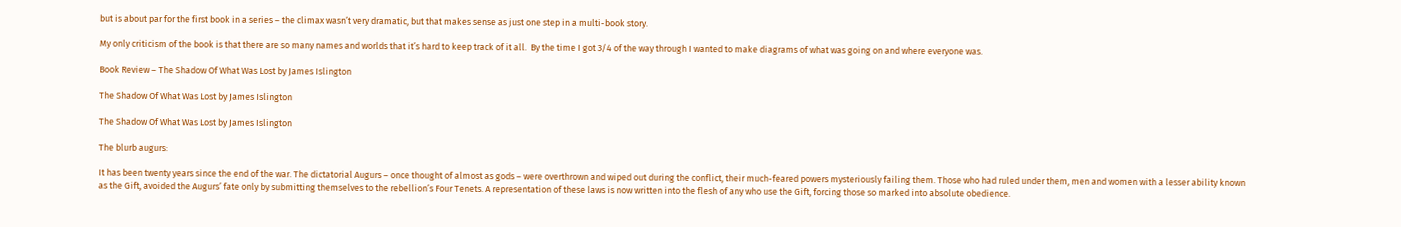but is about par for the first book in a series – the climax wasn’t very dramatic, but that makes sense as just one step in a multi-book story.

My only criticism of the book is that there are so many names and worlds that it’s hard to keep track of it all.  By the time I got 3/4 of the way through I wanted to make diagrams of what was going on and where everyone was.

Book Review – The Shadow Of What Was Lost by James Islington

The Shadow Of What Was Lost by James Islington

The Shadow Of What Was Lost by James Islington

The blurb augurs:

It has been twenty years since the end of the war. The dictatorial Augurs – once thought of almost as gods – were overthrown and wiped out during the conflict, their much-feared powers mysteriously failing them. Those who had ruled under them, men and women with a lesser ability known as the Gift, avoided the Augurs’ fate only by submitting themselves to the rebellion’s Four Tenets. A representation of these laws is now written into the flesh of any who use the Gift, forcing those so marked into absolute obedience.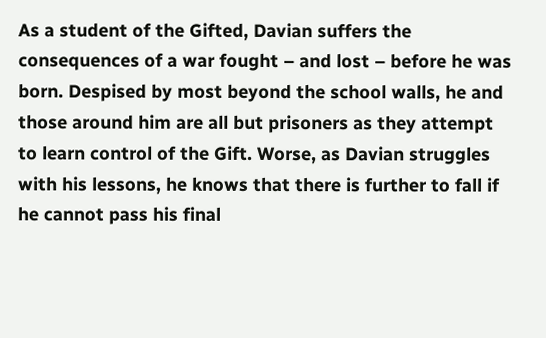As a student of the Gifted, Davian suffers the consequences of a war fought – and lost – before he was born. Despised by most beyond the school walls, he and those around him are all but prisoners as they attempt to learn control of the Gift. Worse, as Davian struggles with his lessons, he knows that there is further to fall if he cannot pass his final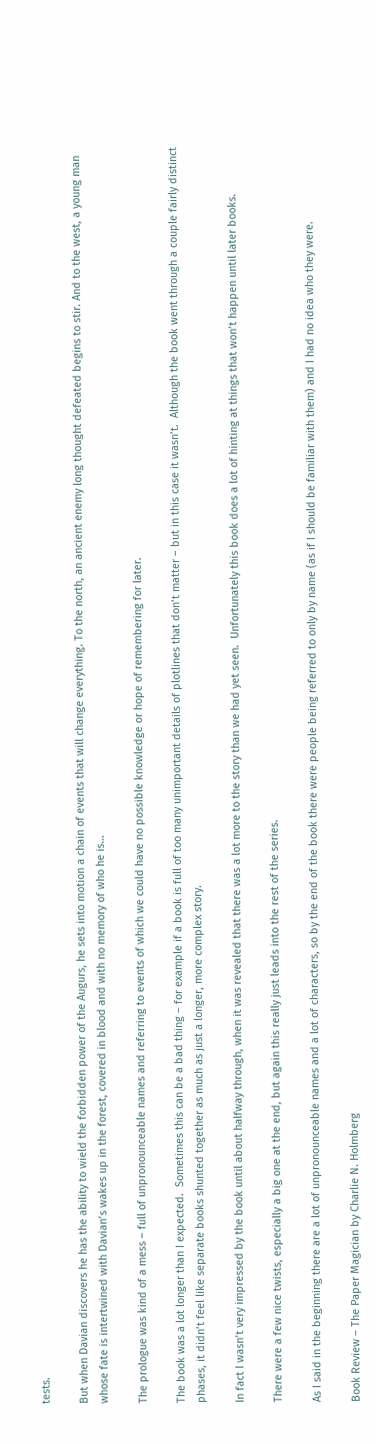tests.

But when Davian discovers he has the ability to wield the forbidden power of the Augurs, he sets into motion a chain of events that will change everything. To the north, an ancient enemy long thought defeated begins to stir. And to the west, a young man whose fate is intertwined with Davian’s wakes up in the forest, covered in blood and with no memory of who he is…

The prologue was kind of a mess – full of unpronounceable names and referring to events of which we could have no possible knowledge or hope of remembering for later.

The book was a lot longer than I expected.  Sometimes this can be a bad thing – for example if a book is full of too many unimportant details of plotlines that don’t matter – but in this case it wasn’t.  Although the book went through a couple fairly distinct phases, it didn’t feel like separate books shunted together as much as just a longer, more complex story.

In fact I wasn’t very impressed by the book until about halfway through, when it was revealed that there was a lot more to the story than we had yet seen.  Unfortunately this book does a lot of hinting at things that won’t happen until later books.

There were a few nice twists, especially a big one at the end, but again this really just leads into the rest of the series.

As I said in the beginning there are a lot of unpronounceable names and a lot of characters, so by the end of the book there were people being referred to only by name (as if I should be familiar with them) and I had no idea who they were.

Book Review – The Paper Magician by Charlie N. Holmberg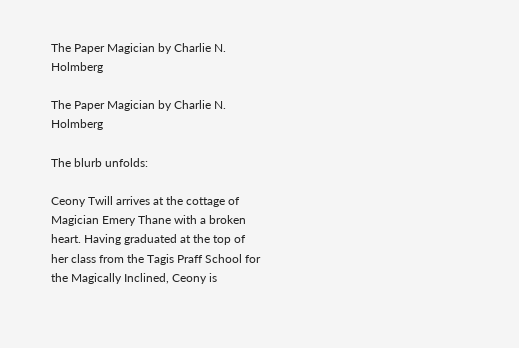The Paper Magician by Charlie N. Holmberg

The Paper Magician by Charlie N. Holmberg

The blurb unfolds:

Ceony Twill arrives at the cottage of Magician Emery Thane with a broken heart. Having graduated at the top of her class from the Tagis Praff School for the Magically Inclined, Ceony is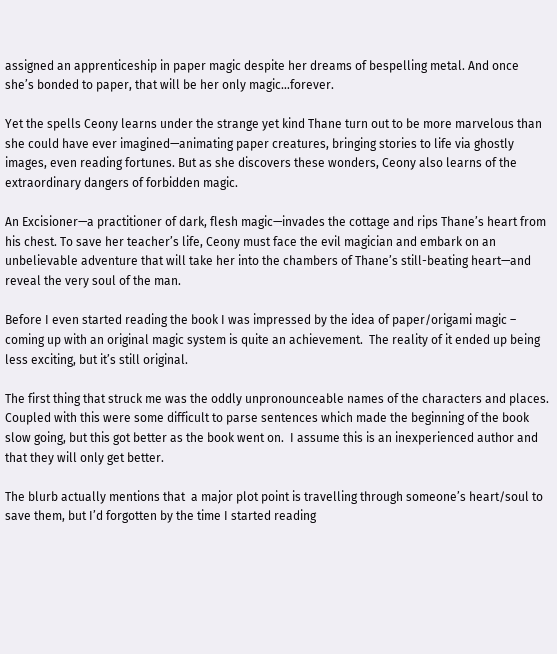assigned an apprenticeship in paper magic despite her dreams of bespelling metal. And once she’s bonded to paper, that will be her only magic…forever.

Yet the spells Ceony learns under the strange yet kind Thane turn out to be more marvelous than she could have ever imagined—animating paper creatures, bringing stories to life via ghostly images, even reading fortunes. But as she discovers these wonders, Ceony also learns of the extraordinary dangers of forbidden magic.

An Excisioner—a practitioner of dark, flesh magic—invades the cottage and rips Thane’s heart from his chest. To save her teacher’s life, Ceony must face the evil magician and embark on an unbelievable adventure that will take her into the chambers of Thane’s still-beating heart—and reveal the very soul of the man.

Before I even started reading the book I was impressed by the idea of paper/origami magic – coming up with an original magic system is quite an achievement.  The reality of it ended up being less exciting, but it’s still original.

The first thing that struck me was the oddly unpronounceable names of the characters and places.  Coupled with this were some difficult to parse sentences which made the beginning of the book slow going, but this got better as the book went on.  I assume this is an inexperienced author and that they will only get better.

The blurb actually mentions that  a major plot point is travelling through someone’s heart/soul to save them, but I’d forgotten by the time I started reading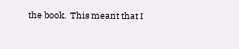the book.  This meant that I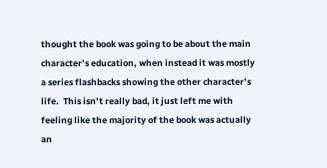thought the book was going to be about the main character’s education, when instead it was mostly a series flashbacks showing the other character’s life.  This isn’t really bad, it just left me with feeling like the majority of the book was actually an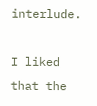interlude.

I liked that the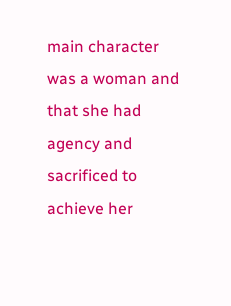main character was a woman and that she had agency and sacrificed to achieve her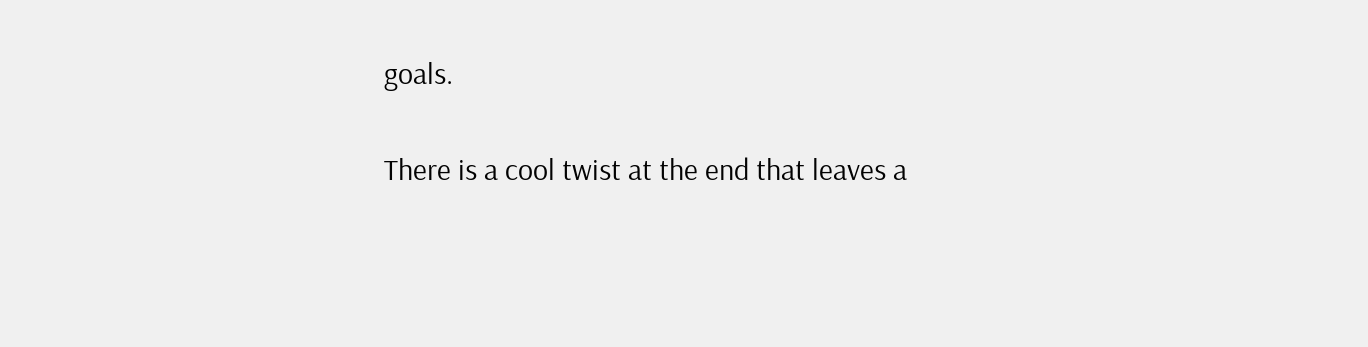goals.

There is a cool twist at the end that leaves a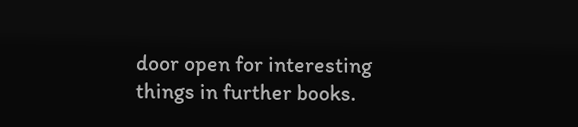door open for interesting things in further books.